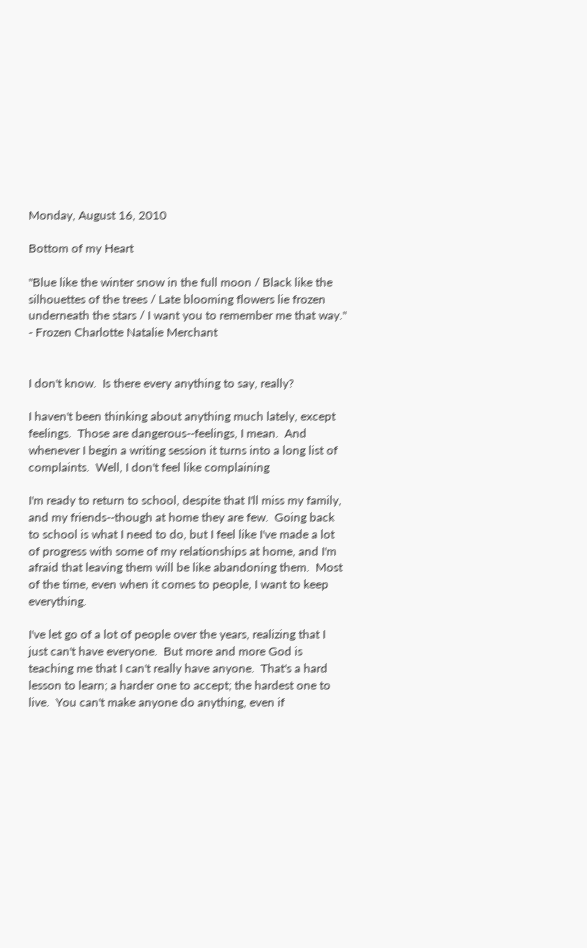Monday, August 16, 2010

Bottom of my Heart

"Blue like the winter snow in the full moon / Black like the silhouettes of the trees / Late blooming flowers lie frozen underneath the stars / I want you to remember me that way." - Frozen Charlotte Natalie Merchant


I don't know.  Is there every anything to say, really?

I haven't been thinking about anything much lately, except feelings.  Those are dangerous--feelings, I mean.  And whenever I begin a writing session it turns into a long list of complaints.  Well, I don't feel like complaining

I'm ready to return to school, despite that I'll miss my family, and my friends--though at home they are few.  Going back to school is what I need to do, but I feel like I've made a lot of progress with some of my relationships at home, and I'm afraid that leaving them will be like abandoning them.  Most of the time, even when it comes to people, I want to keep everything.

I've let go of a lot of people over the years, realizing that I just can't have everyone.  But more and more God is teaching me that I can't really have anyone.  That's a hard lesson to learn; a harder one to accept; the hardest one to live.  You can't make anyone do anything, even if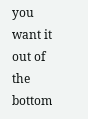you want it out of the bottom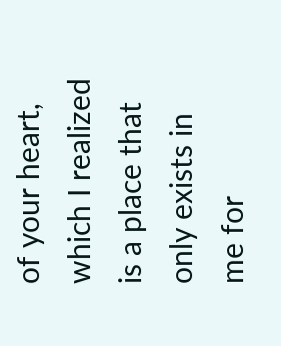of your heart, which I realized is a place that only exists in me for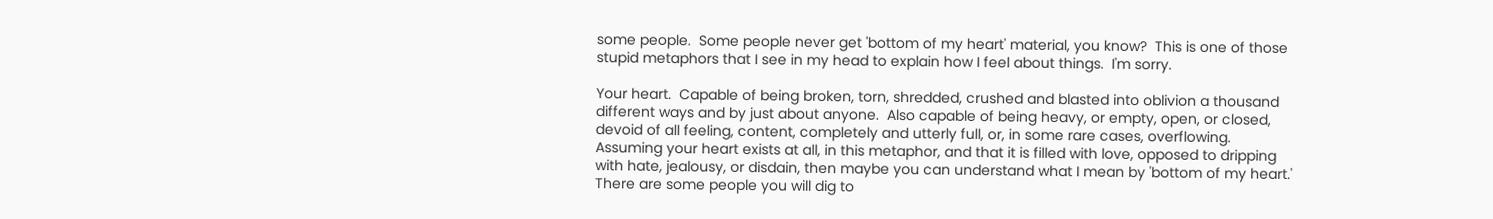some people.  Some people never get 'bottom of my heart' material, you know?  This is one of those stupid metaphors that I see in my head to explain how I feel about things.  I'm sorry.

Your heart.  Capable of being broken, torn, shredded, crushed and blasted into oblivion a thousand different ways and by just about anyone.  Also capable of being heavy, or empty, open, or closed, devoid of all feeling, content, completely and utterly full, or, in some rare cases, overflowing.  Assuming your heart exists at all, in this metaphor, and that it is filled with love, opposed to dripping with hate, jealousy, or disdain, then maybe you can understand what I mean by 'bottom of my heart.'  There are some people you will dig to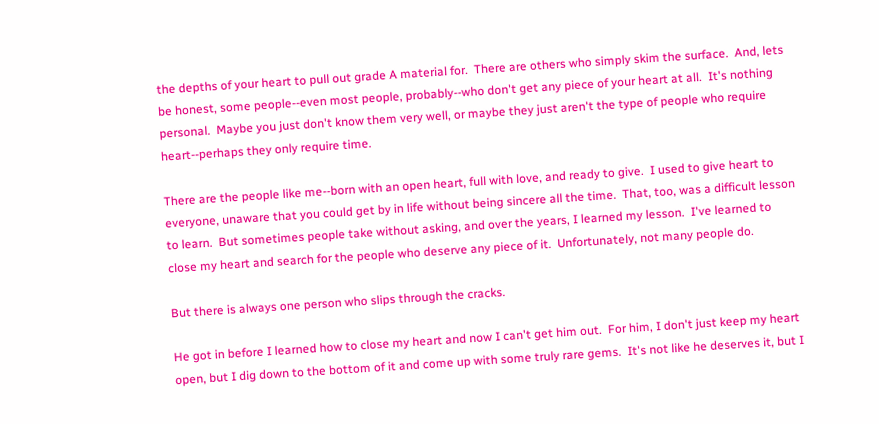the depths of your heart to pull out grade A material for.  There are others who simply skim the surface.  And, lets be honest, some people--even most people, probably--who don't get any piece of your heart at all.  It's nothing personal.  Maybe you just don't know them very well, or maybe they just aren't the type of people who require heart--perhaps they only require time.

There are the people like me--born with an open heart, full with love, and ready to give.  I used to give heart to everyone, unaware that you could get by in life without being sincere all the time.  That, too, was a difficult lesson to learn.  But sometimes people take without asking, and over the years, I learned my lesson.  I've learned to close my heart and search for the people who deserve any piece of it.  Unfortunately, not many people do.

But there is always one person who slips through the cracks.

He got in before I learned how to close my heart and now I can't get him out.  For him, I don't just keep my heart open, but I dig down to the bottom of it and come up with some truly rare gems.  It's not like he deserves it, but I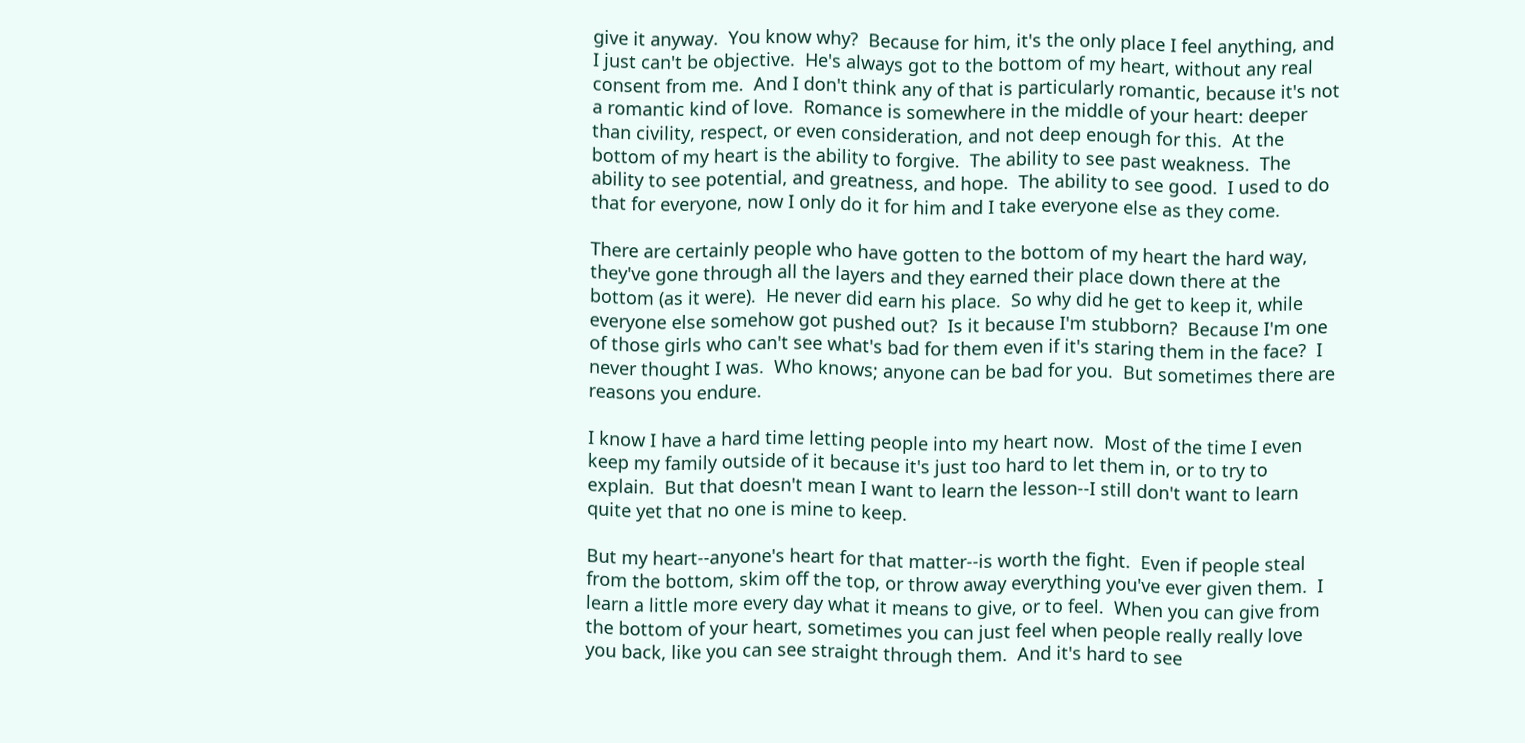give it anyway.  You know why?  Because for him, it's the only place I feel anything, and I just can't be objective.  He's always got to the bottom of my heart, without any real consent from me.  And I don't think any of that is particularly romantic, because it's not a romantic kind of love.  Romance is somewhere in the middle of your heart: deeper than civility, respect, or even consideration, and not deep enough for this.  At the bottom of my heart is the ability to forgive.  The ability to see past weakness.  The ability to see potential, and greatness, and hope.  The ability to see good.  I used to do that for everyone, now I only do it for him and I take everyone else as they come.

There are certainly people who have gotten to the bottom of my heart the hard way, they've gone through all the layers and they earned their place down there at the bottom (as it were).  He never did earn his place.  So why did he get to keep it, while everyone else somehow got pushed out?  Is it because I'm stubborn?  Because I'm one of those girls who can't see what's bad for them even if it's staring them in the face?  I never thought I was.  Who knows; anyone can be bad for you.  But sometimes there are reasons you endure.

I know I have a hard time letting people into my heart now.  Most of the time I even keep my family outside of it because it's just too hard to let them in, or to try to explain.  But that doesn't mean I want to learn the lesson--I still don't want to learn quite yet that no one is mine to keep.

But my heart--anyone's heart for that matter--is worth the fight.  Even if people steal from the bottom, skim off the top, or throw away everything you've ever given them.  I learn a little more every day what it means to give, or to feel.  When you can give from the bottom of your heart, sometimes you can just feel when people really really love you back, like you can see straight through them.  And it's hard to see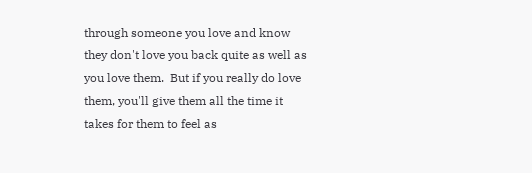through someone you love and know they don't love you back quite as well as you love them.  But if you really do love them, you'll give them all the time it takes for them to feel as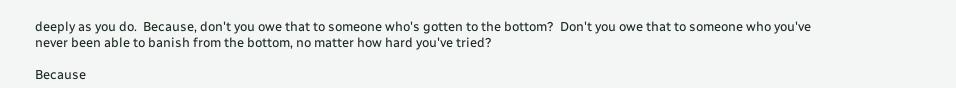deeply as you do.  Because, don't you owe that to someone who's gotten to the bottom?  Don't you owe that to someone who you've never been able to banish from the bottom, no matter how hard you've tried?

Because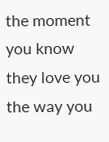the moment you know they love you the way you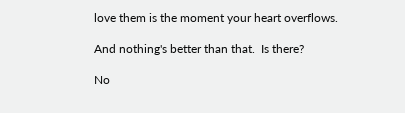love them is the moment your heart overflows.

And nothing's better than that.  Is there?

No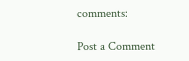comments:

Post a Comment